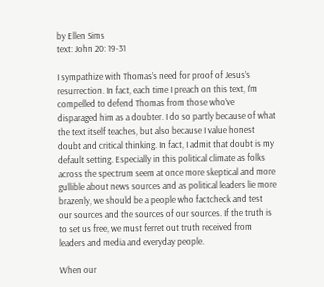by Ellen Sims
text: John 20: 19-31

I sympathize with Thomas’s need for proof of Jesus’s resurrection. In fact, each time I preach on this text, I’m compelled to defend Thomas from those who’ve disparaged him as a doubter. I do so partly because of what the text itself teaches, but also because I value honest doubt and critical thinking. In fact, I admit that doubt is my default setting. Especially in this political climate as folks across the spectrum seem at once more skeptical and more gullible about news sources and as political leaders lie more brazenly, we should be a people who factcheck and test our sources and the sources of our sources. If the truth is to set us free, we must ferret out truth received from leaders and media and everyday people.

When our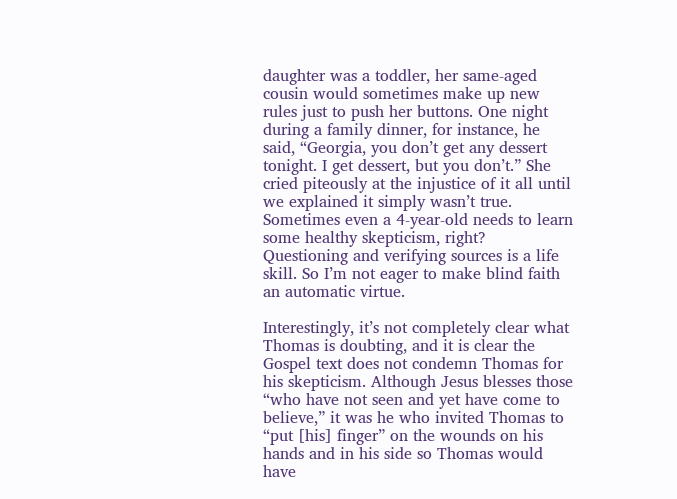daughter was a toddler, her same-aged cousin would sometimes make up new rules just to push her buttons. One night during a family dinner, for instance, he said, “Georgia, you don’t get any dessert tonight. I get dessert, but you don’t.” She cried piteously at the injustice of it all until we explained it simply wasn’t true. Sometimes even a 4-year-old needs to learn some healthy skepticism, right? Questioning and verifying sources is a life skill. So I’m not eager to make blind faith an automatic virtue.

Interestingly, it’s not completely clear what Thomas is doubting, and it is clear the Gospel text does not condemn Thomas for his skepticism. Although Jesus blesses those “who have not seen and yet have come to believe,” it was he who invited Thomas to “put [his] finger” on the wounds on his hands and in his side so Thomas would have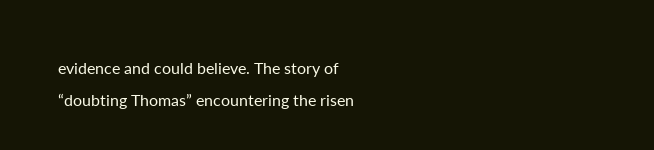evidence and could believe. The story of “doubting Thomas” encountering the risen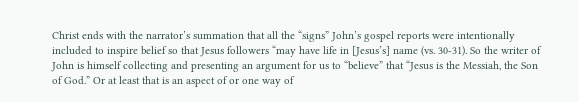Christ ends with the narrator’s summation that all the “signs” John’s gospel reports were intentionally included to inspire belief so that Jesus followers “may have life in [Jesus’s] name (vs. 30-31). So the writer of John is himself collecting and presenting an argument for us to “believe” that “Jesus is the Messiah, the Son of God.” Or at least that is an aspect of or one way of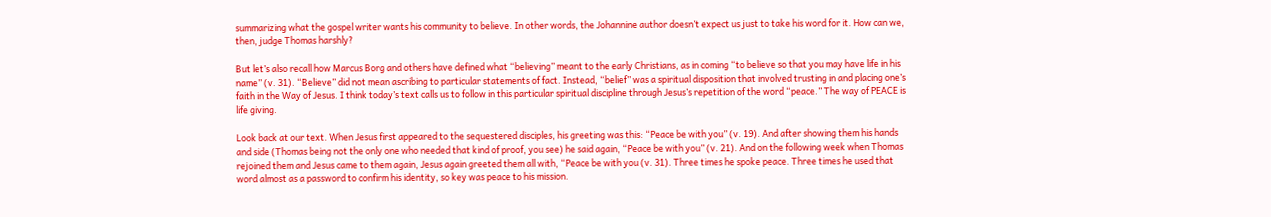summarizing what the gospel writer wants his community to believe. In other words, the Johannine author doesn’t expect us just to take his word for it. How can we, then, judge Thomas harshly?

But let’s also recall how Marcus Borg and others have defined what “believing” meant to the early Christians, as in coming “to believe so that you may have life in his name” (v. 31). “Believe” did not mean ascribing to particular statements of fact. Instead, “belief” was a spiritual disposition that involved trusting in and placing one’s faith in the Way of Jesus. I think today’s text calls us to follow in this particular spiritual discipline through Jesus’s repetition of the word “peace.” The way of PEACE is life giving.

Look back at our text. When Jesus first appeared to the sequestered disciples, his greeting was this: “Peace be with you” (v. 19). And after showing them his hands and side (Thomas being not the only one who needed that kind of proof, you see) he said again, “Peace be with you” (v. 21). And on the following week when Thomas rejoined them and Jesus came to them again, Jesus again greeted them all with, “Peace be with you (v. 31). Three times he spoke peace. Three times he used that word almost as a password to confirm his identity, so key was peace to his mission.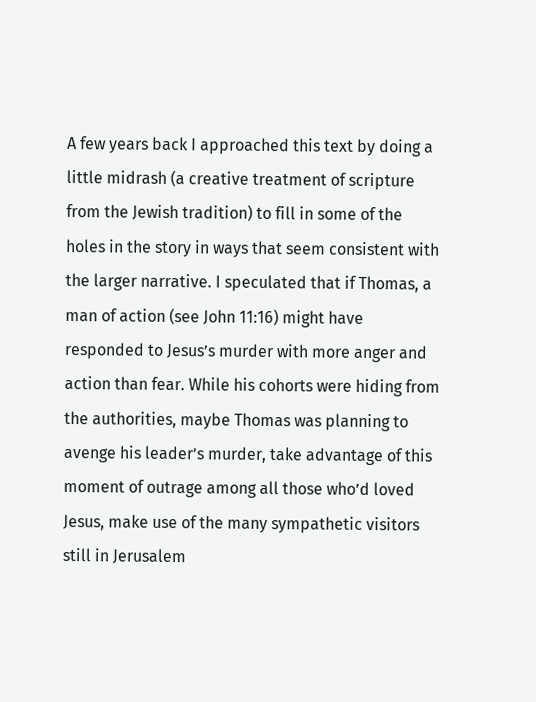A few years back I approached this text by doing a little midrash (a creative treatment of scripture from the Jewish tradition) to fill in some of the holes in the story in ways that seem consistent with the larger narrative. I speculated that if Thomas, a man of action (see John 11:16) might have responded to Jesus’s murder with more anger and action than fear. While his cohorts were hiding from the authorities, maybe Thomas was planning to avenge his leader’s murder, take advantage of this moment of outrage among all those who’d loved Jesus, make use of the many sympathetic visitors still in Jerusalem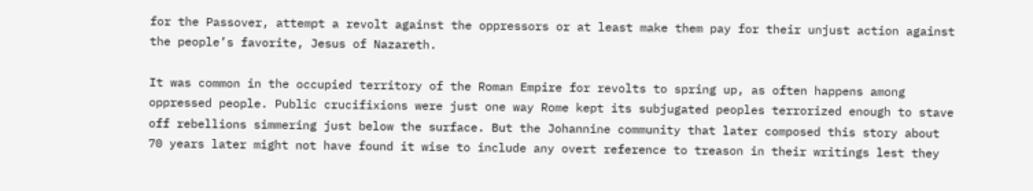for the Passover, attempt a revolt against the oppressors or at least make them pay for their unjust action against the people’s favorite, Jesus of Nazareth.

It was common in the occupied territory of the Roman Empire for revolts to spring up, as often happens among oppressed people. Public crucifixions were just one way Rome kept its subjugated peoples terrorized enough to stave off rebellions simmering just below the surface. But the Johannine community that later composed this story about 70 years later might not have found it wise to include any overt reference to treason in their writings lest they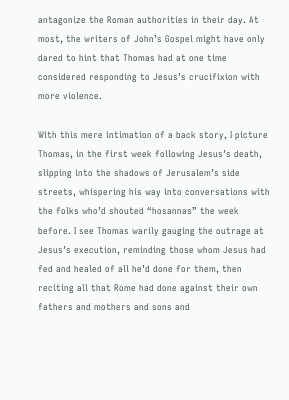antagonize the Roman authorities in their day. At most, the writers of John’s Gospel might have only dared to hint that Thomas had at one time considered responding to Jesus’s crucifixion with more violence.

With this mere intimation of a back story, I picture Thomas, in the first week following Jesus’s death, slipping into the shadows of Jerusalem’s side streets, whispering his way into conversations with the folks who’d shouted “hosannas” the week before. I see Thomas warily gauging the outrage at Jesus’s execution, reminding those whom Jesus had fed and healed of all he’d done for them, then reciting all that Rome had done against their own fathers and mothers and sons and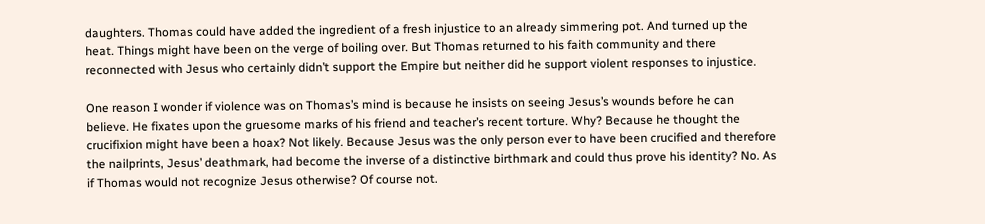daughters. Thomas could have added the ingredient of a fresh injustice to an already simmering pot. And turned up the heat. Things might have been on the verge of boiling over. But Thomas returned to his faith community and there reconnected with Jesus who certainly didn’t support the Empire but neither did he support violent responses to injustice.

One reason I wonder if violence was on Thomas’s mind is because he insists on seeing Jesus’s wounds before he can believe. He fixates upon the gruesome marks of his friend and teacher’s recent torture. Why? Because he thought the crucifixion might have been a hoax? Not likely. Because Jesus was the only person ever to have been crucified and therefore the nailprints, Jesus’ deathmark, had become the inverse of a distinctive birthmark and could thus prove his identity? No. As if Thomas would not recognize Jesus otherwise? Of course not.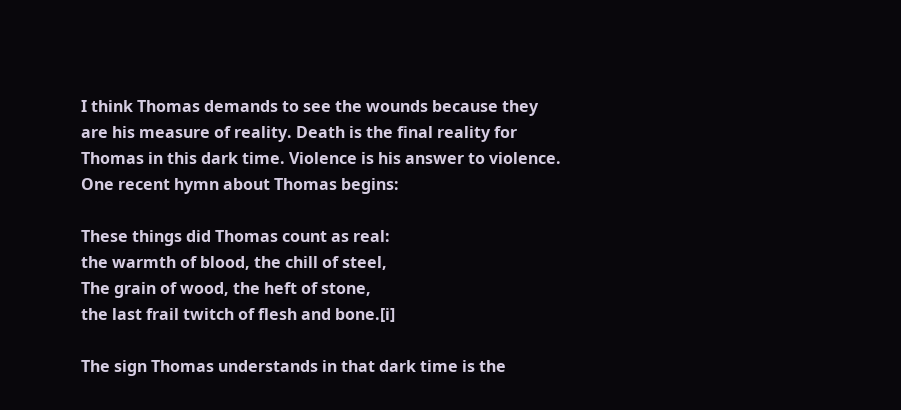I think Thomas demands to see the wounds because they are his measure of reality. Death is the final reality for Thomas in this dark time. Violence is his answer to violence. One recent hymn about Thomas begins:

These things did Thomas count as real:
the warmth of blood, the chill of steel,
The grain of wood, the heft of stone,
the last frail twitch of flesh and bone.[i]

The sign Thomas understands in that dark time is the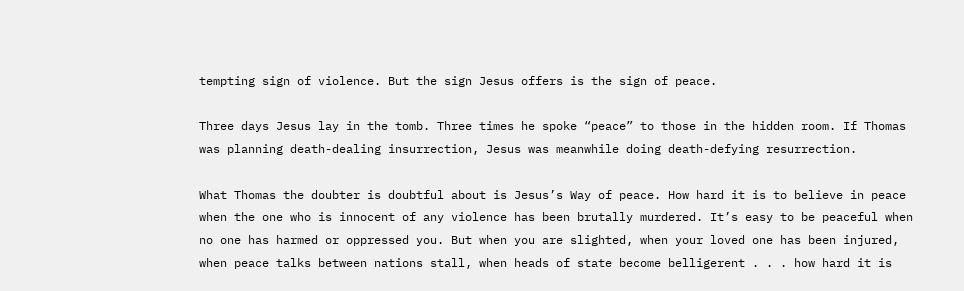tempting sign of violence. But the sign Jesus offers is the sign of peace.

Three days Jesus lay in the tomb. Three times he spoke “peace” to those in the hidden room. If Thomas was planning death-dealing insurrection, Jesus was meanwhile doing death-defying resurrection.

What Thomas the doubter is doubtful about is Jesus’s Way of peace. How hard it is to believe in peace when the one who is innocent of any violence has been brutally murdered. It’s easy to be peaceful when no one has harmed or oppressed you. But when you are slighted, when your loved one has been injured, when peace talks between nations stall, when heads of state become belligerent . . . how hard it is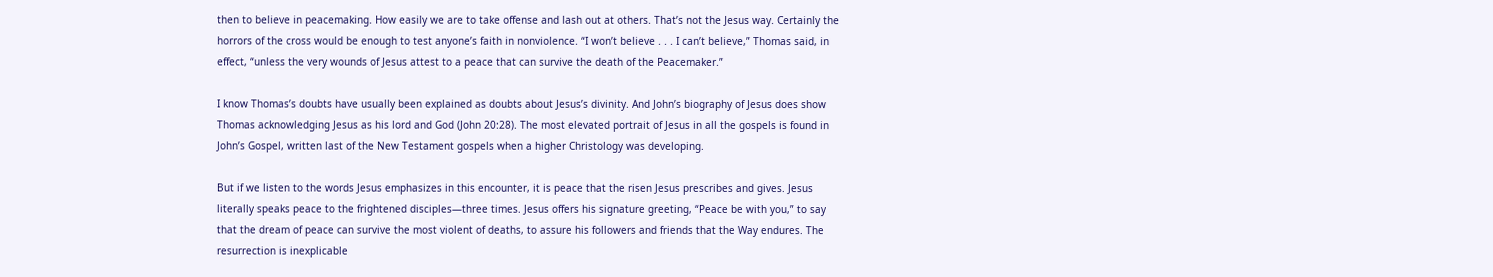then to believe in peacemaking. How easily we are to take offense and lash out at others. That’s not the Jesus way. Certainly the horrors of the cross would be enough to test anyone’s faith in nonviolence. “I won’t believe . . . I can’t believe,” Thomas said, in effect, “unless the very wounds of Jesus attest to a peace that can survive the death of the Peacemaker.”

I know Thomas’s doubts have usually been explained as doubts about Jesus’s divinity. And John’s biography of Jesus does show Thomas acknowledging Jesus as his lord and God (John 20:28). The most elevated portrait of Jesus in all the gospels is found in John’s Gospel, written last of the New Testament gospels when a higher Christology was developing.

But if we listen to the words Jesus emphasizes in this encounter, it is peace that the risen Jesus prescribes and gives. Jesus literally speaks peace to the frightened disciples—three times. Jesus offers his signature greeting, “Peace be with you,” to say that the dream of peace can survive the most violent of deaths, to assure his followers and friends that the Way endures. The resurrection is inexplicable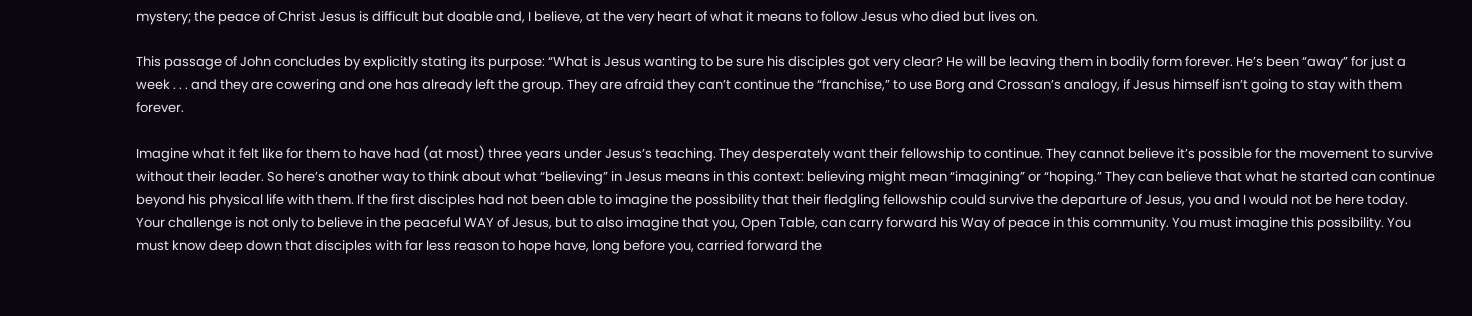mystery; the peace of Christ Jesus is difficult but doable and, I believe, at the very heart of what it means to follow Jesus who died but lives on.

This passage of John concludes by explicitly stating its purpose: “What is Jesus wanting to be sure his disciples got very clear? He will be leaving them in bodily form forever. He’s been “away” for just a week . . . and they are cowering and one has already left the group. They are afraid they can’t continue the “franchise,” to use Borg and Crossan’s analogy, if Jesus himself isn’t going to stay with them forever.

Imagine what it felt like for them to have had (at most) three years under Jesus’s teaching. They desperately want their fellowship to continue. They cannot believe it’s possible for the movement to survive without their leader. So here’s another way to think about what “believing” in Jesus means in this context: believing might mean “imagining” or “hoping.” They can believe that what he started can continue beyond his physical life with them. If the first disciples had not been able to imagine the possibility that their fledgling fellowship could survive the departure of Jesus, you and I would not be here today. Your challenge is not only to believe in the peaceful WAY of Jesus, but to also imagine that you, Open Table, can carry forward his Way of peace in this community. You must imagine this possibility. You must know deep down that disciples with far less reason to hope have, long before you, carried forward the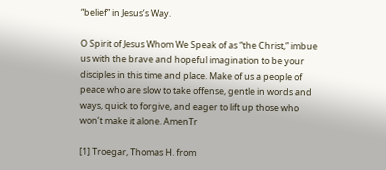“belief” in Jesus’s Way.

O Spirit of Jesus Whom We Speak of as “the Christ,” imbue us with the brave and hopeful imagination to be your disciples in this time and place. Make of us a people of peace who are slow to take offense, gentle in words and ways, quick to forgive, and eager to lift up those who won’t make it alone. AmenTr

[1] Troegar, Thomas H. from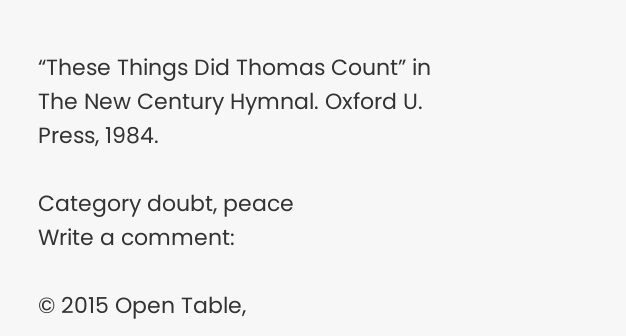“These Things Did Thomas Count” in The New Century Hymnal. Oxford U. Press, 1984.

Category doubt, peace
Write a comment:

© 2015 Open Table,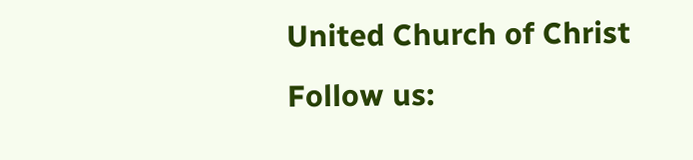United Church of Christ
Follow us: